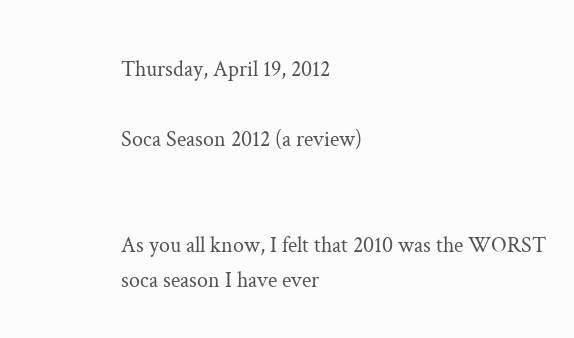Thursday, April 19, 2012

Soca Season 2012 (a review)


As you all know, I felt that 2010 was the WORST soca season I have ever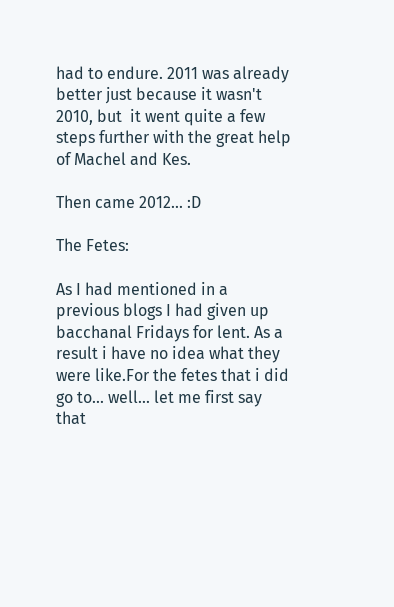had to endure. 2011 was already better just because it wasn't 2010, but  it went quite a few steps further with the great help of Machel and Kes.

Then came 2012... :D

The Fetes:

As I had mentioned in a previous blogs I had given up bacchanal Fridays for lent. As a result i have no idea what they were like.For the fetes that i did go to... well... let me first say that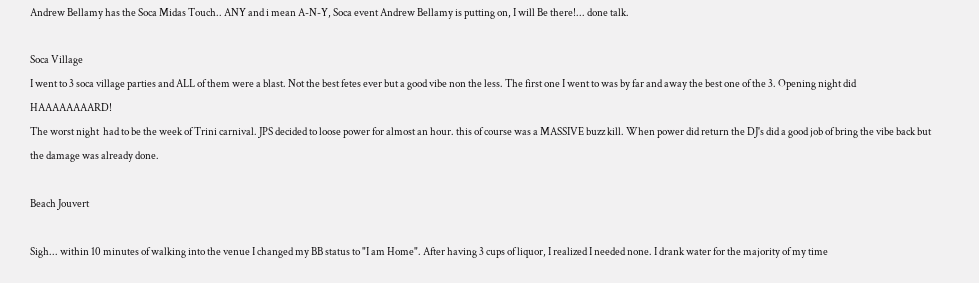Andrew Bellamy has the Soca Midas Touch.. ANY and i mean A-N-Y, Soca event Andrew Bellamy is putting on, I will Be there!... done talk.

Soca Village
I went to 3 soca village parties and ALL of them were a blast. Not the best fetes ever but a good vibe non the less. The first one I went to was by far and away the best one of the 3. Opening night did HAAAAAAAARD!
The worst night  had to be the week of Trini carnival. JPS decided to loose power for almost an hour. this of course was a MASSIVE buzz kill. When power did return the DJ's did a good job of bring the vibe back but the damage was already done.

Beach Jouvert

Sigh... within 10 minutes of walking into the venue I changed my BB status to "I am Home". After having 3 cups of liquor, I realized I needed none. I drank water for the majority of my time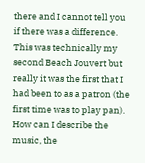there and I cannot tell you if there was a difference. This was technically my second Beach Jouvert but really it was the first that I had been to as a patron (the first time was to play pan).
How can I describe the music, the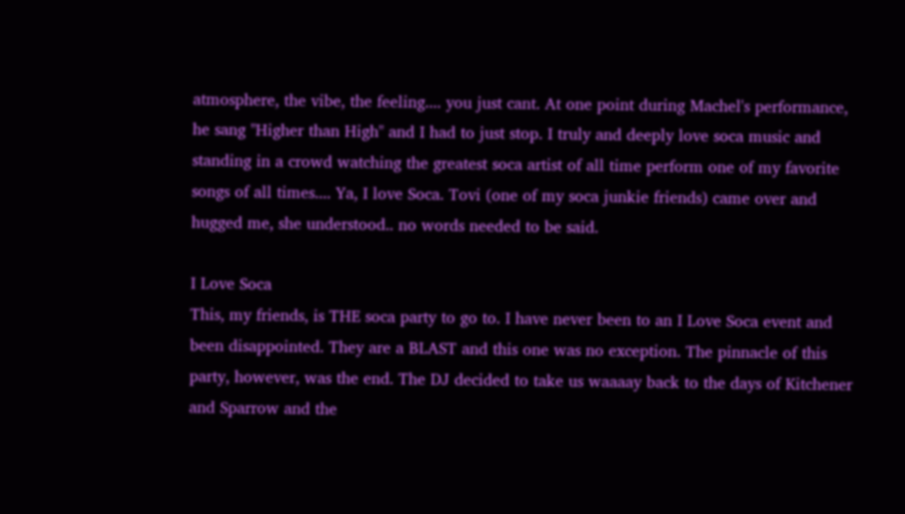atmosphere, the vibe, the feeling.... you just cant. At one point during Machel's performance, he sang "Higher than High" and I had to just stop. I truly and deeply love soca music and standing in a crowd watching the greatest soca artist of all time perform one of my favorite songs of all times.... Ya, I love Soca. Tovi (one of my soca junkie friends) came over and hugged me, she understood.. no words needed to be said.

I Love Soca
This, my friends, is THE soca party to go to. I have never been to an I Love Soca event and been disappointed. They are a BLAST and this one was no exception. The pinnacle of this party, however, was the end. The DJ decided to take us waaaay back to the days of Kitchener and Sparrow and the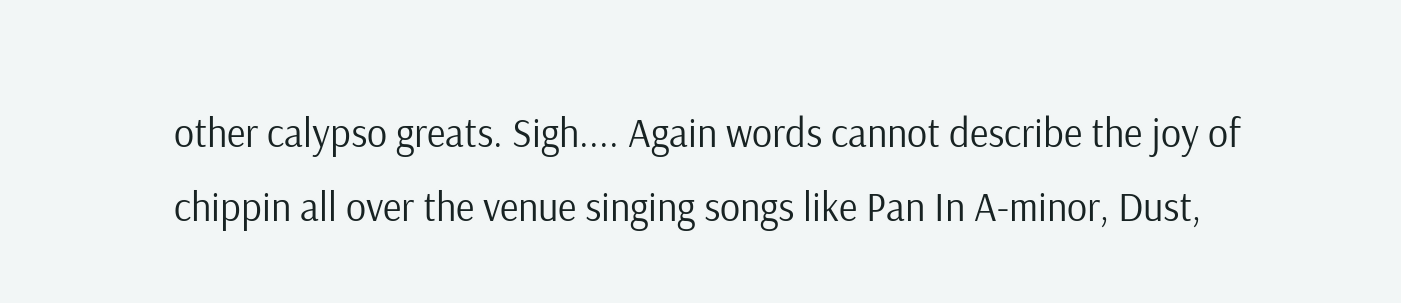other calypso greats. Sigh.... Again words cannot describe the joy of chippin all over the venue singing songs like Pan In A-minor, Dust,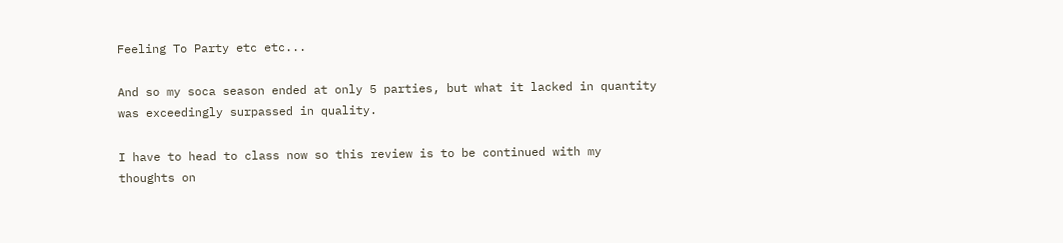Feeling To Party etc etc...

And so my soca season ended at only 5 parties, but what it lacked in quantity was exceedingly surpassed in quality.

I have to head to class now so this review is to be continued with my thoughts on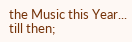the Music this Year... till then;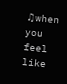♫when you feel like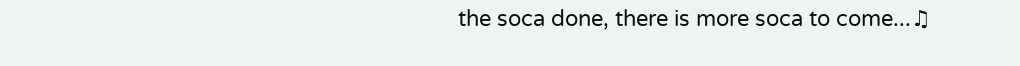the soca done, there is more soca to come...♫